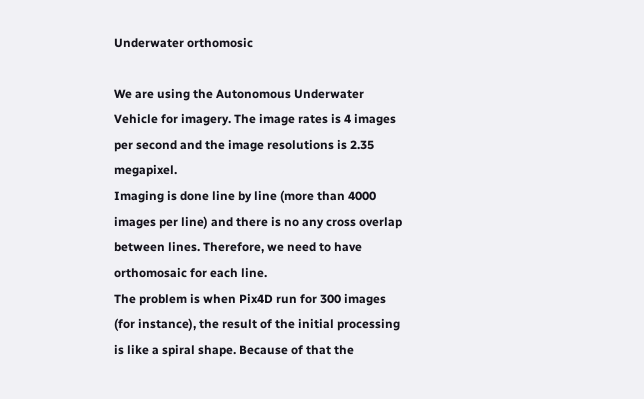Underwater orthomosic

We are using the Autonomous Underwater Vehicle for imagery. The image rates is 4 images per second and the image resolutions is 2.35 megapixel.
Imaging is done line by line (more than 4000 images per line) and there is no any cross overlap between lines. Therefore, we need to have orthomosaic for each line.
The problem is when Pix4D run for 300 images (for instance), the result of the initial processing is like a spiral shape. Because of that the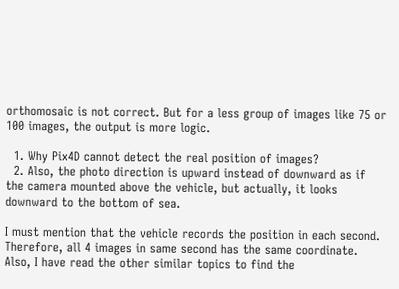orthomosaic is not correct. But for a less group of images like 75 or 100 images, the output is more logic.

  1. Why Pix4D cannot detect the real position of images?
  2. Also, the photo direction is upward instead of downward as if the camera mounted above the vehicle, but actually, it looks downward to the bottom of sea.

I must mention that the vehicle records the position in each second. Therefore, all 4 images in same second has the same coordinate.
Also, I have read the other similar topics to find the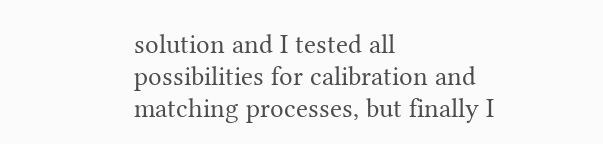solution and I tested all possibilities for calibration and matching processes, but finally I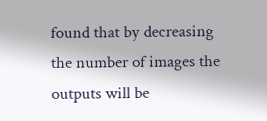found that by decreasing the number of images the outputs will be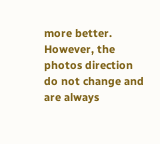more better. However, the photos direction do not change and are always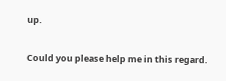up.

Could you please help me in this regard.